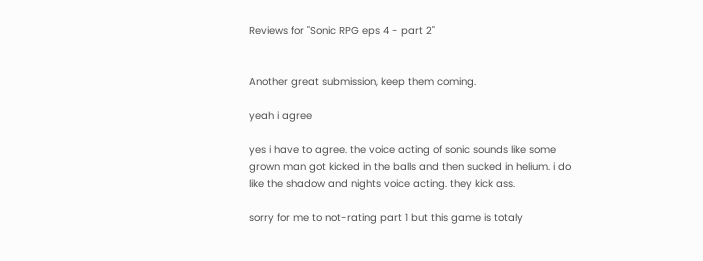Reviews for "Sonic RPG eps 4 - part 2"


Another great submission, keep them coming.

yeah i agree

yes i have to agree. the voice acting of sonic sounds like some grown man got kicked in the balls and then sucked in helium. i do like the shadow and nights voice acting. they kick ass.

sorry for me to not-rating part 1 but this game is totaly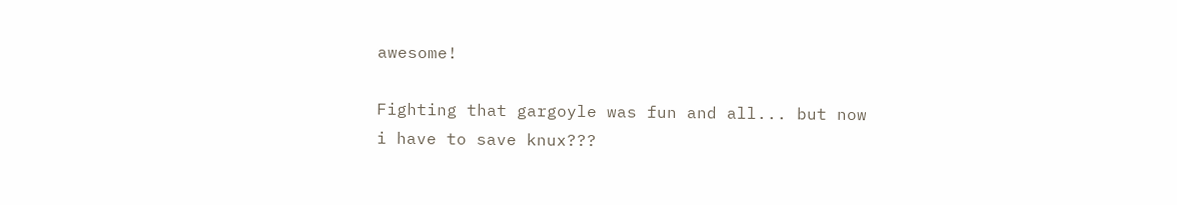awesome!

Fighting that gargoyle was fun and all... but now i have to save knux???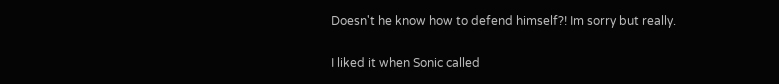Doesn't he know how to defend himself?! Im sorry but really.

I liked it when Sonic called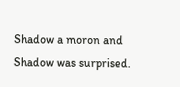Shadow a moron and Shadow was surprised.